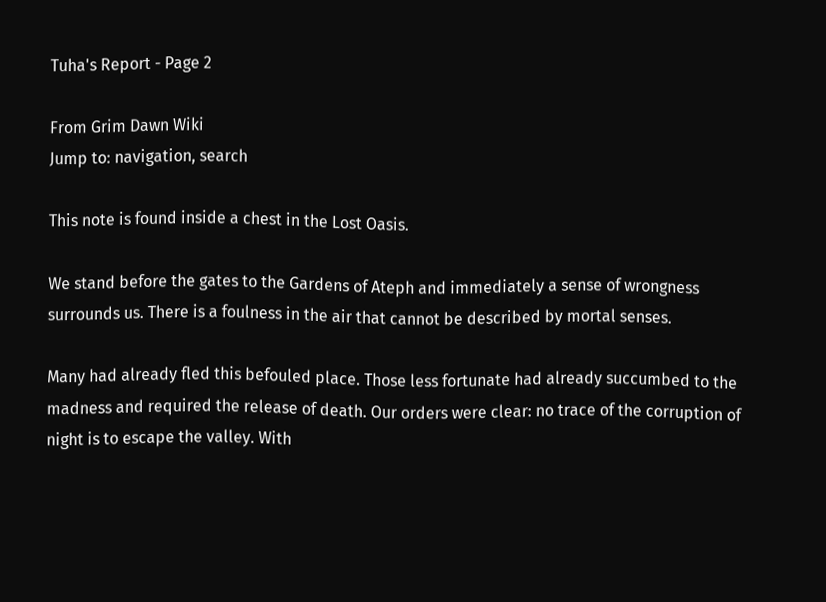Tuha's Report - Page 2

From Grim Dawn Wiki
Jump to: navigation, search

This note is found inside a chest in the Lost Oasis.

We stand before the gates to the Gardens of Ateph and immediately a sense of wrongness surrounds us. There is a foulness in the air that cannot be described by mortal senses.

Many had already fled this befouled place. Those less fortunate had already succumbed to the madness and required the release of death. Our orders were clear: no trace of the corruption of night is to escape the valley. With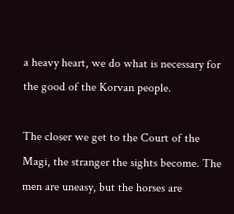a heavy heart, we do what is necessary for the good of the Korvan people.

The closer we get to the Court of the Magi, the stranger the sights become. The men are uneasy, but the horses are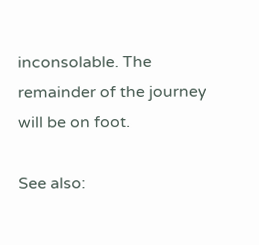inconsolable. The remainder of the journey will be on foot.

See also: